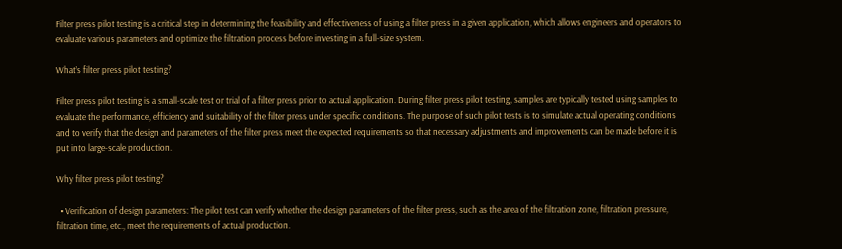Filter press pilot testing is a critical step in determining the feasibility and effectiveness of using a filter press in a given application, which allows engineers and operators to evaluate various parameters and optimize the filtration process before investing in a full-size system.

What’s filter press pilot testing?

Filter press pilot testing is a small-scale test or trial of a filter press prior to actual application. During filter press pilot testing, samples are typically tested using samples to evaluate the performance, efficiency and suitability of the filter press under specific conditions. The purpose of such pilot tests is to simulate actual operating conditions and to verify that the design and parameters of the filter press meet the expected requirements so that necessary adjustments and improvements can be made before it is put into large-scale production.

Why filter press pilot testing?

  • Verification of design parameters: The pilot test can verify whether the design parameters of the filter press, such as the area of the filtration zone, filtration pressure, filtration time, etc., meet the requirements of actual production.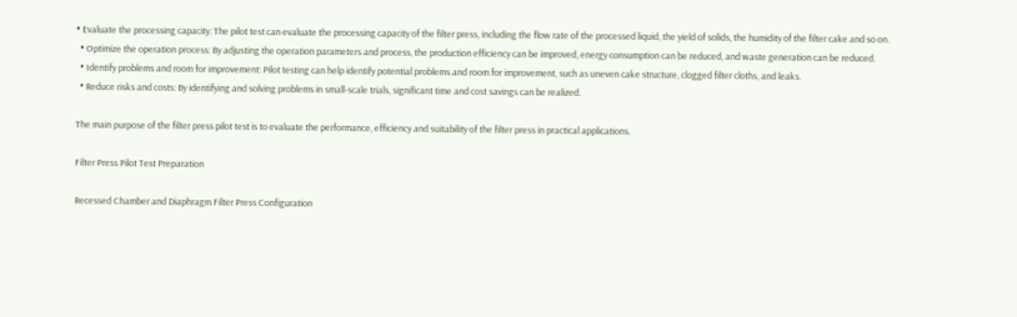• Evaluate the processing capacity: The pilot test can evaluate the processing capacity of the filter press, including the flow rate of the processed liquid, the yield of solids, the humidity of the filter cake and so on.
  • Optimize the operation process: By adjusting the operation parameters and process, the production efficiency can be improved, energy consumption can be reduced, and waste generation can be reduced.
  • Identify problems and room for improvement: Pilot testing can help identify potential problems and room for improvement, such as uneven cake structure, clogged filter cloths, and leaks.
  • Reduce risks and costs: By identifying and solving problems in small-scale trials, significant time and cost savings can be realized.

The main purpose of the filter press pilot test is to evaluate the performance, efficiency and suitability of the filter press in practical applications.

Filter Press Pilot Test Preparation

Recessed Chamber and Diaphragm Filter Press Configuration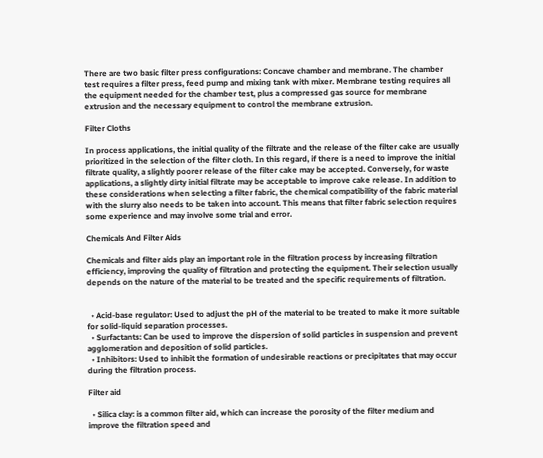There are two basic filter press configurations: Concave chamber and membrane. The chamber test requires a filter press, feed pump and mixing tank with mixer. Membrane testing requires all the equipment needed for the chamber test, plus a compressed gas source for membrane extrusion and the necessary equipment to control the membrane extrusion.

Filter Cloths

In process applications, the initial quality of the filtrate and the release of the filter cake are usually prioritized in the selection of the filter cloth. In this regard, if there is a need to improve the initial filtrate quality, a slightly poorer release of the filter cake may be accepted. Conversely, for waste applications, a slightly dirty initial filtrate may be acceptable to improve cake release. In addition to these considerations when selecting a filter fabric, the chemical compatibility of the fabric material with the slurry also needs to be taken into account. This means that filter fabric selection requires some experience and may involve some trial and error.

Chemicals And Filter Aids

Chemicals and filter aids play an important role in the filtration process by increasing filtration efficiency, improving the quality of filtration and protecting the equipment. Their selection usually depends on the nature of the material to be treated and the specific requirements of filtration.


  • Acid-base regulator: Used to adjust the pH of the material to be treated to make it more suitable for solid-liquid separation processes.
  • Surfactants: Can be used to improve the dispersion of solid particles in suspension and prevent agglomeration and deposition of solid particles.
  • Inhibitors: Used to inhibit the formation of undesirable reactions or precipitates that may occur during the filtration process.

Filter aid

  • Silica clay: is a common filter aid, which can increase the porosity of the filter medium and improve the filtration speed and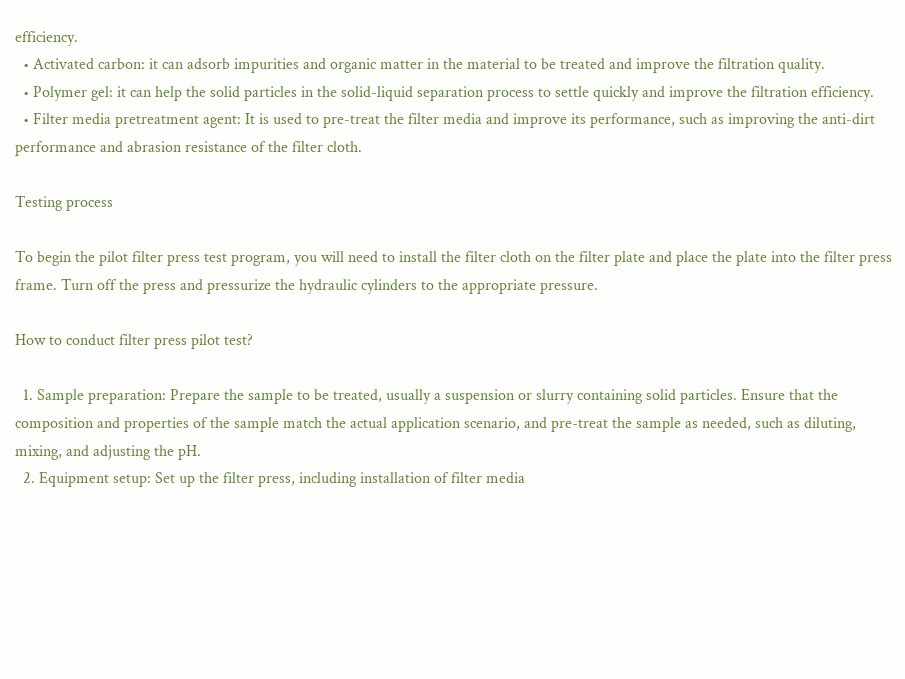efficiency.
  • Activated carbon: it can adsorb impurities and organic matter in the material to be treated and improve the filtration quality.
  • Polymer gel: it can help the solid particles in the solid-liquid separation process to settle quickly and improve the filtration efficiency.
  • Filter media pretreatment agent: It is used to pre-treat the filter media and improve its performance, such as improving the anti-dirt performance and abrasion resistance of the filter cloth.

Testing process

To begin the pilot filter press test program, you will need to install the filter cloth on the filter plate and place the plate into the filter press frame. Turn off the press and pressurize the hydraulic cylinders to the appropriate pressure.

How to conduct filter press pilot test?

  1. Sample preparation: Prepare the sample to be treated, usually a suspension or slurry containing solid particles. Ensure that the composition and properties of the sample match the actual application scenario, and pre-treat the sample as needed, such as diluting, mixing, and adjusting the pH.
  2. Equipment setup: Set up the filter press, including installation of filter media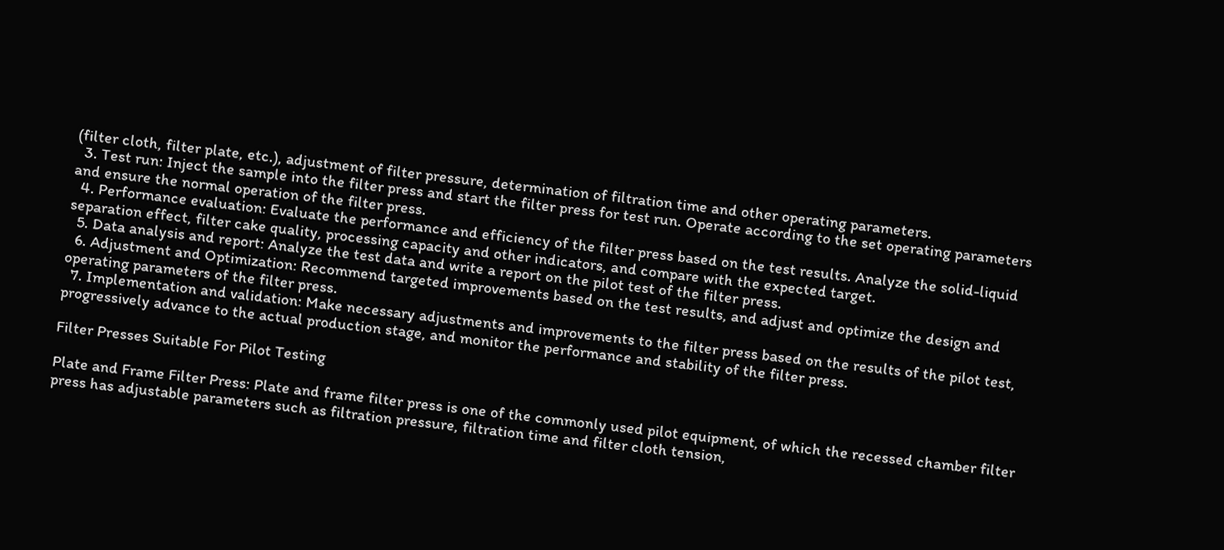(filter cloth, filter plate, etc.), adjustment of filter pressure, determination of filtration time and other operating parameters.
  3. Test run: Inject the sample into the filter press and start the filter press for test run. Operate according to the set operating parameters and ensure the normal operation of the filter press.
  4. Performance evaluation: Evaluate the performance and efficiency of the filter press based on the test results. Analyze the solid-liquid separation effect, filter cake quality, processing capacity and other indicators, and compare with the expected target.
  5. Data analysis and report: Analyze the test data and write a report on the pilot test of the filter press.
  6. Adjustment and Optimization: Recommend targeted improvements based on the test results, and adjust and optimize the design and operating parameters of the filter press.
  7. Implementation and validation: Make necessary adjustments and improvements to the filter press based on the results of the pilot test, progressively advance to the actual production stage, and monitor the performance and stability of the filter press.

Filter Presses Suitable For Pilot Testing

Plate and Frame Filter Press: Plate and frame filter press is one of the commonly used pilot equipment, of which the recessed chamber filter press has adjustable parameters such as filtration pressure, filtration time and filter cloth tension,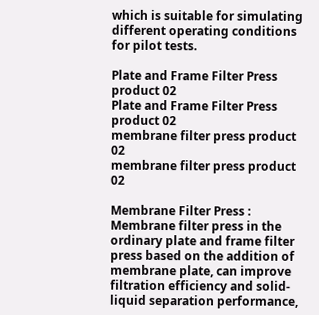which is suitable for simulating different operating conditions for pilot tests.

Plate and Frame Filter Press product 02
Plate and Frame Filter Press product 02
membrane filter press product 02
membrane filter press product 02

Membrane Filter Press : Membrane filter press in the ordinary plate and frame filter press based on the addition of membrane plate, can improve filtration efficiency and solid-liquid separation performance,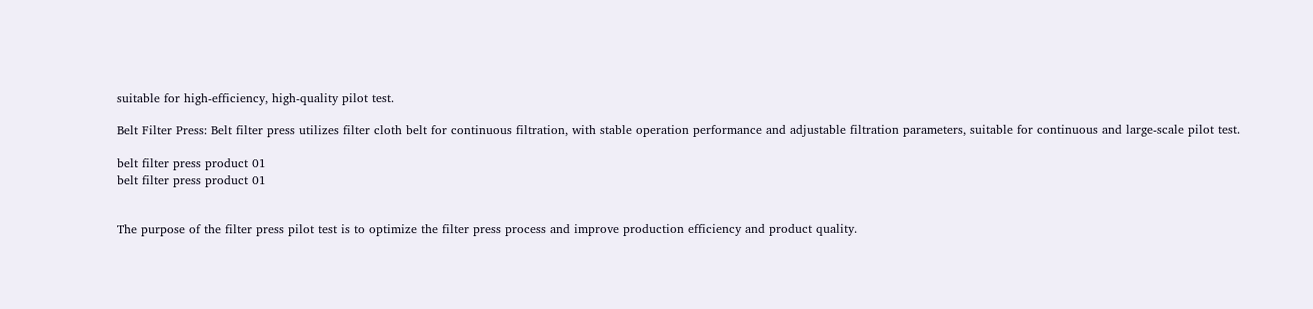suitable for high-efficiency, high-quality pilot test.

Belt Filter Press: Belt filter press utilizes filter cloth belt for continuous filtration, with stable operation performance and adjustable filtration parameters, suitable for continuous and large-scale pilot test.

belt filter press product 01
belt filter press product 01


The purpose of the filter press pilot test is to optimize the filter press process and improve production efficiency and product quality.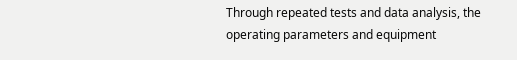Through repeated tests and data analysis, the operating parameters and equipment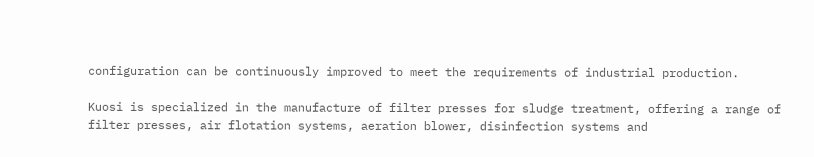configuration can be continuously improved to meet the requirements of industrial production.

Kuosi is specialized in the manufacture of filter presses for sludge treatment, offering a range of filter presses, air flotation systems, aeration blower, disinfection systems and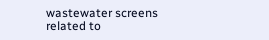wastewater screens related to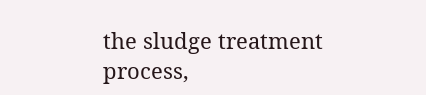the sludge treatment process,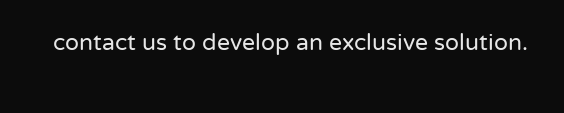contact us to develop an exclusive solution.